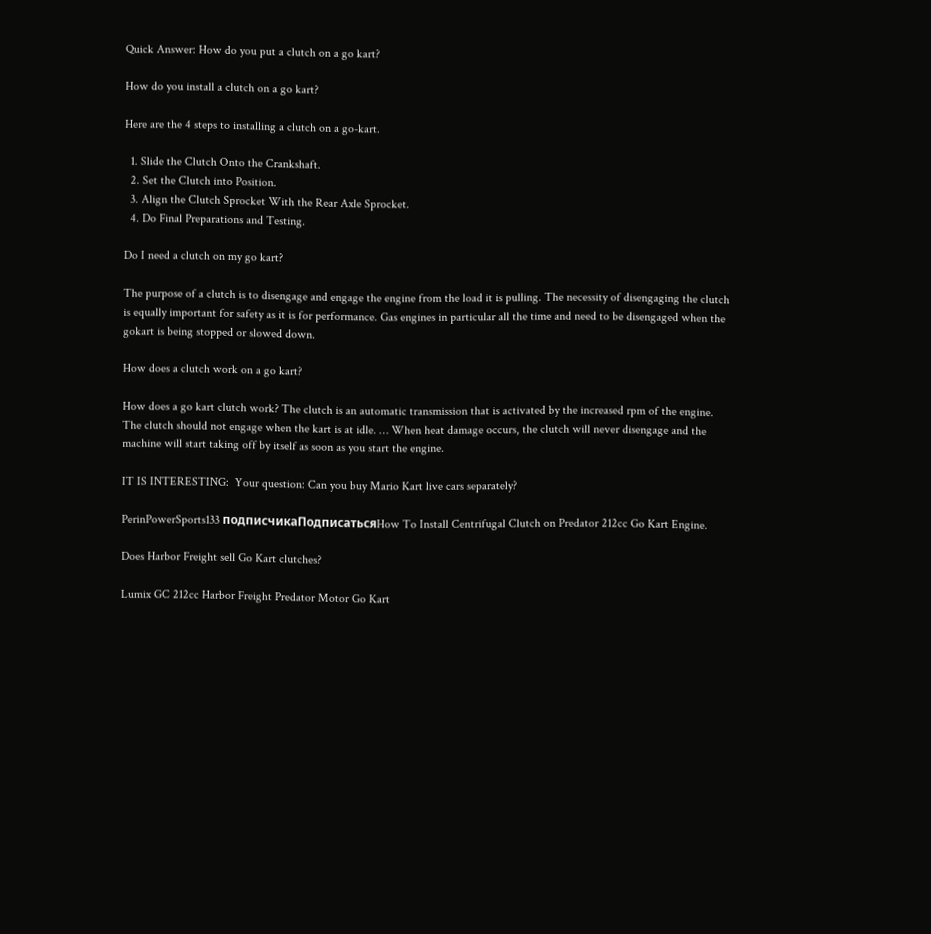Quick Answer: How do you put a clutch on a go kart?

How do you install a clutch on a go kart?

Here are the 4 steps to installing a clutch on a go-kart.

  1. Slide the Clutch Onto the Crankshaft.
  2. Set the Clutch into Position.
  3. Align the Clutch Sprocket With the Rear Axle Sprocket.
  4. Do Final Preparations and Testing.

Do I need a clutch on my go kart?

The purpose of a clutch is to disengage and engage the engine from the load it is pulling. The necessity of disengaging the clutch is equally important for safety as it is for performance. Gas engines in particular all the time and need to be disengaged when the gokart is being stopped or slowed down.

How does a clutch work on a go kart?

How does a go kart clutch work? The clutch is an automatic transmission that is activated by the increased rpm of the engine. The clutch should not engage when the kart is at idle. … When heat damage occurs, the clutch will never disengage and the machine will start taking off by itself as soon as you start the engine.

IT IS INTERESTING:  Your question: Can you buy Mario Kart live cars separately?

PerinPowerSports133 подписчикаПодписатьсяHow To Install Centrifugal Clutch on Predator 212cc Go Kart Engine.

Does Harbor Freight sell Go Kart clutches?

Lumix GC 212cc Harbor Freight Predator Motor Go Kart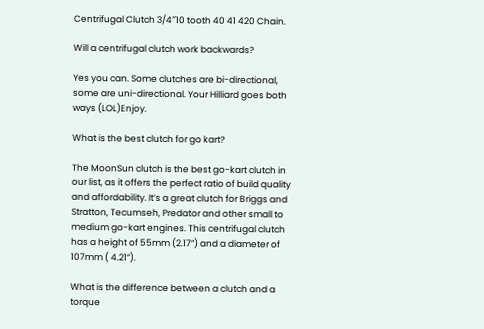Centrifugal Clutch 3/4″10 tooth 40 41 420 Chain.

Will a centrifugal clutch work backwards?

Yes you can. Some clutches are bi-directional, some are uni-directional. Your Hilliard goes both ways (LOL)Enjoy.

What is the best clutch for go kart?

The MoonSun clutch is the best go-kart clutch in our list, as it offers the perfect ratio of build quality and affordability. It’s a great clutch for Briggs and Stratton, Tecumseh, Predator and other small to medium go-kart engines. This centrifugal clutch has a height of 55mm (2.17”) and a diameter of 107mm ( 4.21”).

What is the difference between a clutch and a torque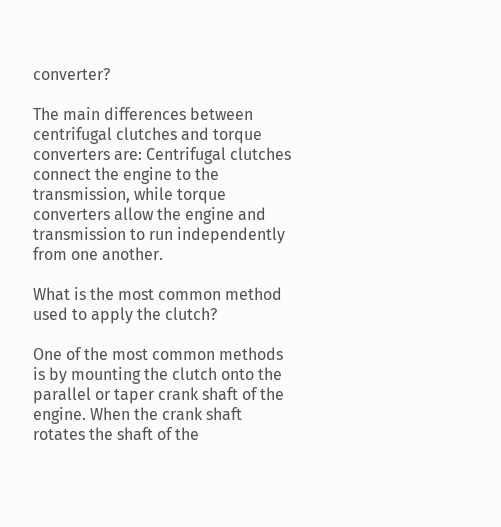converter?

The main differences between centrifugal clutches and torque converters are: Centrifugal clutches connect the engine to the transmission, while torque converters allow the engine and transmission to run independently from one another.

What is the most common method used to apply the clutch?

One of the most common methods is by mounting the clutch onto the parallel or taper crank shaft of the engine. When the crank shaft rotates the shaft of the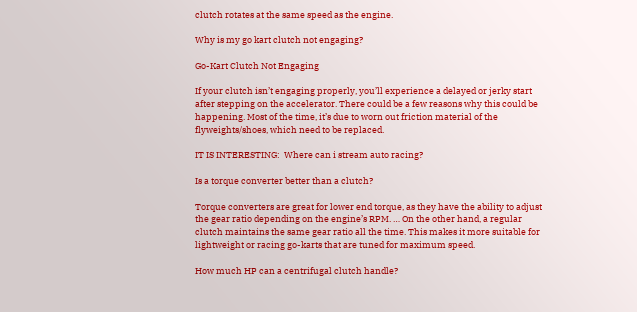clutch rotates at the same speed as the engine.

Why is my go kart clutch not engaging?

Go-Kart Clutch Not Engaging

If your clutch isn’t engaging properly, you’ll experience a delayed or jerky start after stepping on the accelerator. There could be a few reasons why this could be happening. Most of the time, it’s due to worn out friction material of the flyweights/shoes, which need to be replaced.

IT IS INTERESTING:  Where can i stream auto racing?

Is a torque converter better than a clutch?

Torque converters are great for lower end torque, as they have the ability to adjust the gear ratio depending on the engine’s RPM. … On the other hand, a regular clutch maintains the same gear ratio all the time. This makes it more suitable for lightweight or racing go-karts that are tuned for maximum speed.

How much HP can a centrifugal clutch handle?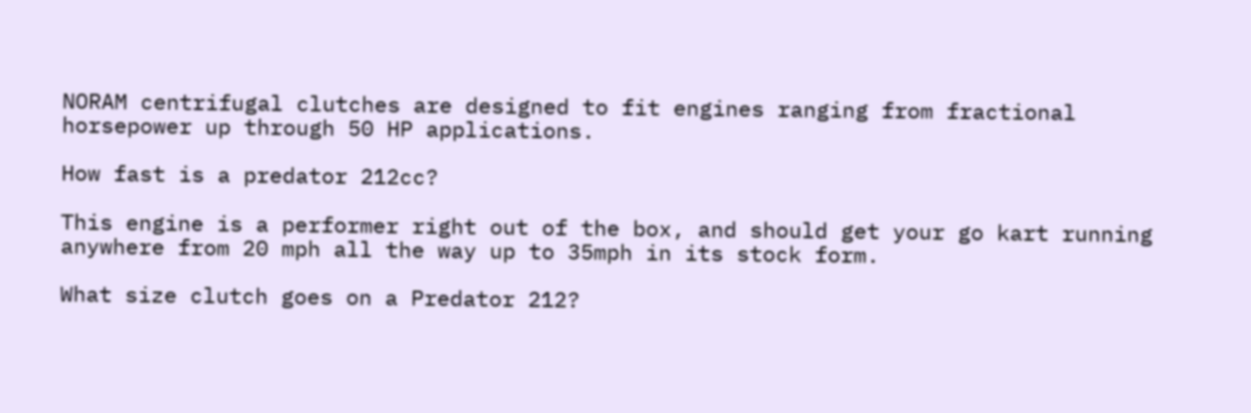NORAM centrifugal clutches are designed to fit engines ranging from fractional horsepower up through 50 HP applications.

How fast is a predator 212cc?

This engine is a performer right out of the box, and should get your go kart running anywhere from 20 mph all the way up to 35mph in its stock form.

What size clutch goes on a Predator 212?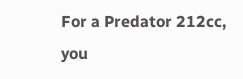For a Predator 212cc, you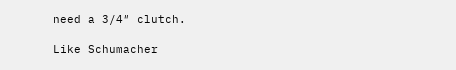need a 3/4″ clutch.

Like Schumacher